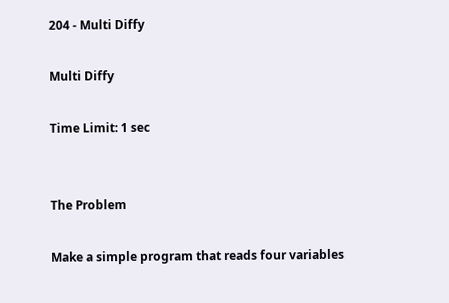204 - Multi Diffy

Multi Diffy

Time Limit: 1 sec


The Problem

Make a simple program that reads four variables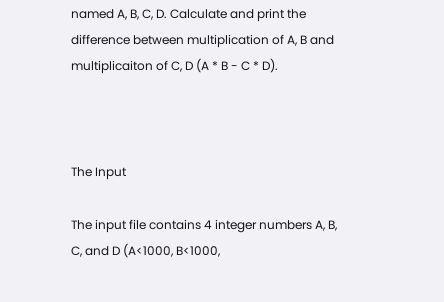named A, B, C, D. Calculate and print the difference between multiplication of A, B and multiplicaiton of C, D (A * B - C * D).



The Input

The input file contains 4 integer numbers A, B, C, and D (A<1000, B<1000,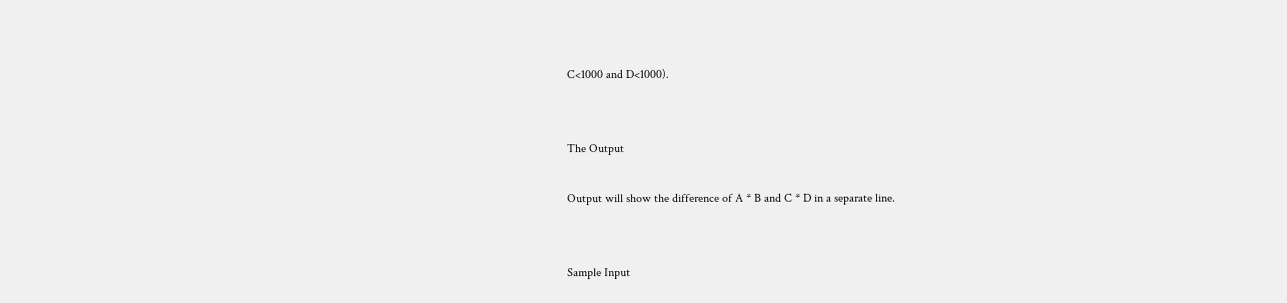C<1000 and D<1000).


The Output

Output will show the difference of A * B and C * D in a separate line.


Sample Input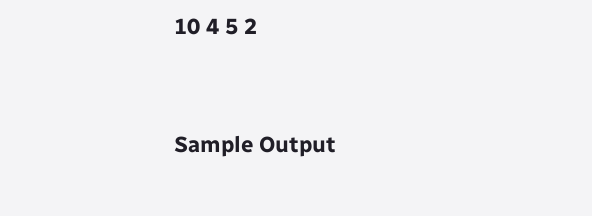10 4 5 2


Sample Output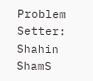Problem Setter: Shahin ShamS